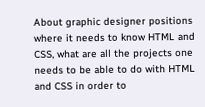About graphic designer positions where it needs to know HTML and CSS, what are all the projects one needs to be able to do with HTML and CSS in order to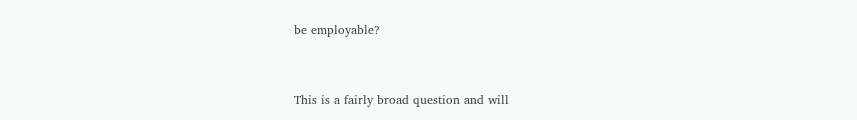be employable?


This is a fairly broad question and will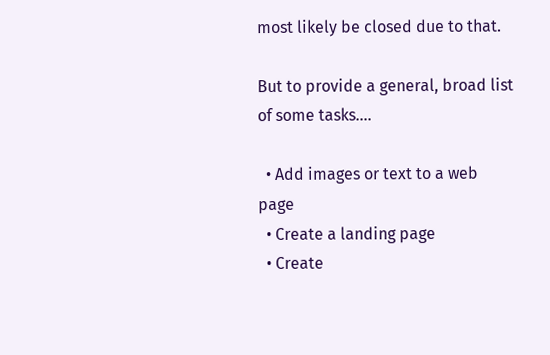most likely be closed due to that.

But to provide a general, broad list of some tasks....

  • Add images or text to a web page
  • Create a landing page
  • Create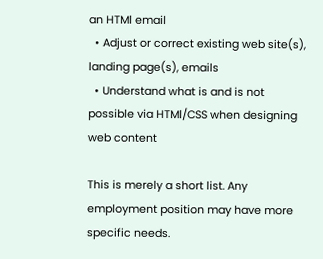an HTMl email
  • Adjust or correct existing web site(s), landing page(s), emails
  • Understand what is and is not possible via HTMl/CSS when designing web content

This is merely a short list. Any employment position may have more specific needs.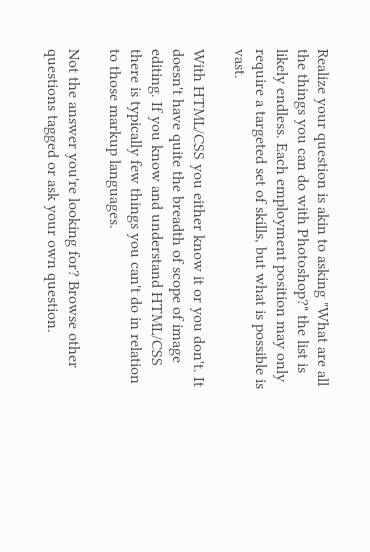Realize your question is akin to asking "What are all the things you can do with Photoshop?" the list is likely endless. Each employment position may only require a targeted set of skills, but what is possible is vast.

With HTML/CSS you either know it or you don't. It doesn't have quite the breadth of scope of image editing. If you know and understand HTML/CSS there is typically few things you can't do in relation to those markup languages.

Not the answer you're looking for? Browse other questions tagged or ask your own question.